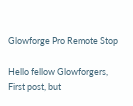Glowforge Pro Remote Stop

Hello fellow Glowforgers, First post, but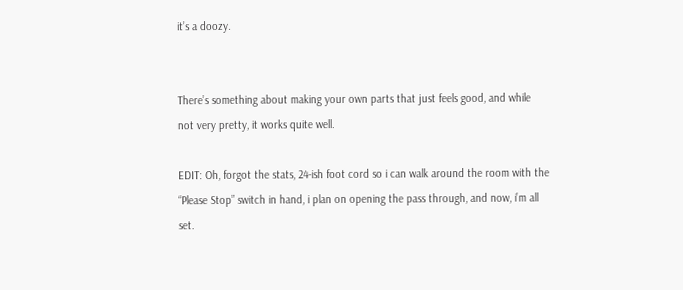it’s a doozy.


There’s something about making your own parts that just feels good, and while not very pretty, it works quite well.

EDIT: Oh, forgot the stats, 24-ish foot cord so i can walk around the room with the “Please Stop” switch in hand, i plan on opening the pass through, and now, i’m all set.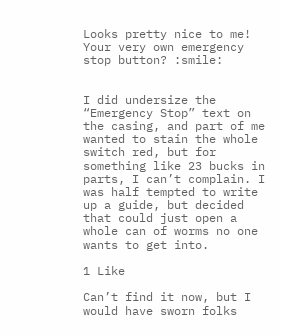Looks pretty nice to me! Your very own emergency stop button? :smile:


I did undersize the “Emergency Stop” text on the casing, and part of me wanted to stain the whole switch red, but for something like 23 bucks in parts, I can’t complain. I was half tempted to write up a guide, but decided that could just open a whole can of worms no one wants to get into.

1 Like

Can’t find it now, but I would have sworn folks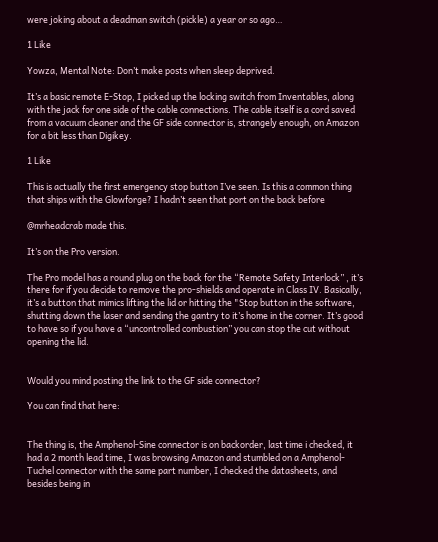were joking about a deadman switch (pickle) a year or so ago…

1 Like

Yowza, Mental Note: Don’t make posts when sleep deprived.

It’s a basic remote E-Stop, I picked up the locking switch from Inventables, along with the jack for one side of the cable connections. The cable itself is a cord saved from a vacuum cleaner and the GF side connector is, strangely enough, on Amazon for a bit less than Digikey.

1 Like

This is actually the first emergency stop button I’ve seen. Is this a common thing that ships with the Glowforge? I hadn’t seen that port on the back before

@mrheadcrab made this.

It’s on the Pro version.

The Pro model has a round plug on the back for the “Remote Safety Interlock” , it’s there for if you decide to remove the pro-shields and operate in Class IV. Basically, it’s a button that mimics lifting the lid or hitting the "Stop button in the software, shutting down the laser and sending the gantry to it’s home in the corner. It’s good to have so if you have a “uncontrolled combustion” you can stop the cut without opening the lid.


Would you mind posting the link to the GF side connector?

You can find that here:


The thing is, the Amphenol-Sine connector is on backorder, last time i checked, it had a 2 month lead time, I was browsing Amazon and stumbled on a Amphenol-Tuchel connector with the same part number, I checked the datasheets, and besides being in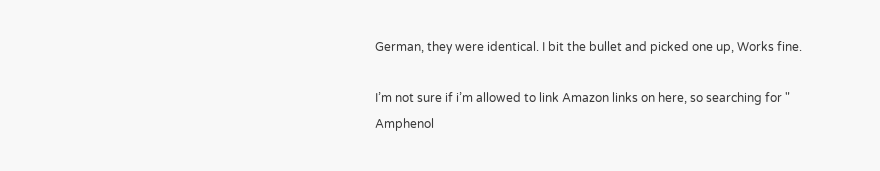German, they were identical. I bit the bullet and picked one up, Works fine.

I’m not sure if i’m allowed to link Amazon links on here, so searching for "
Amphenol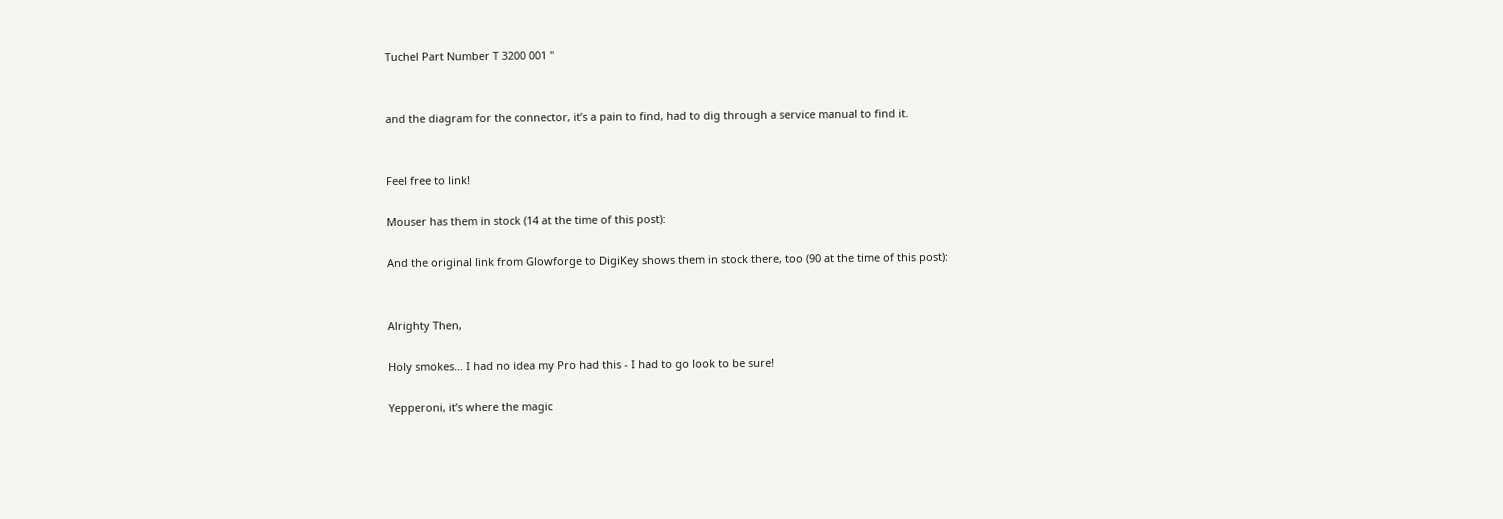Tuchel Part Number T 3200 001 "


and the diagram for the connector, it’s a pain to find, had to dig through a service manual to find it.


Feel free to link!

Mouser has them in stock (14 at the time of this post):

And the original link from Glowforge to DigiKey shows them in stock there, too (90 at the time of this post):


Alrighty Then,

Holy smokes… I had no idea my Pro had this - I had to go look to be sure!

Yepperoni, it’s where the magic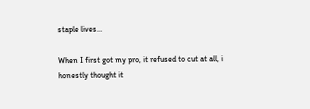staple lives…

When I first got my pro, it refused to cut at all, i honestly thought it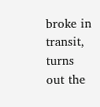broke in transit, turns out the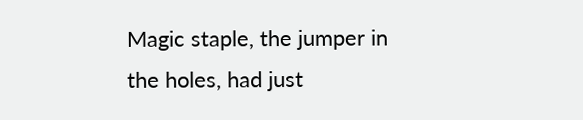Magic staple, the jumper in the holes, had just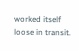worked itself loose in transit.